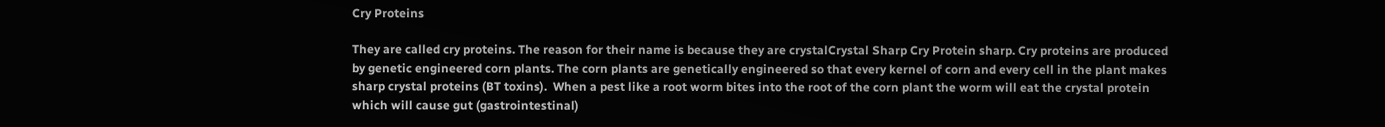Cry Proteins

They are called cry proteins. The reason for their name is because they are crystalCrystal Sharp Cry Protein sharp. Cry proteins are produced by genetic engineered corn plants. The corn plants are genetically engineered so that every kernel of corn and every cell in the plant makes sharp crystal proteins (BT toxins).  When a pest like a root worm bites into the root of the corn plant the worm will eat the crystal protein which will cause gut (gastrointestinal)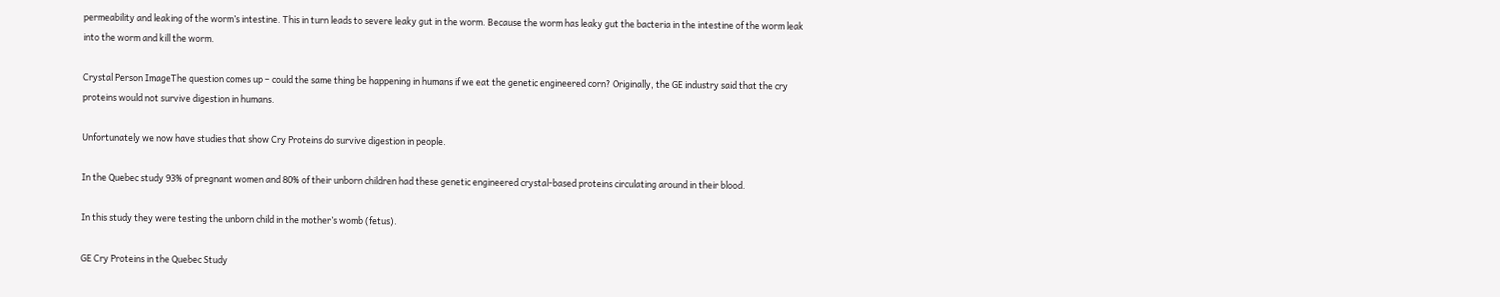permeability and leaking of the worm’s intestine. This in turn leads to severe leaky gut in the worm. Because the worm has leaky gut the bacteria in the intestine of the worm leak into the worm and kill the worm.

Crystal Person ImageThe question comes up – could the same thing be happening in humans if we eat the genetic engineered corn? Originally, the GE industry said that the cry proteins would not survive digestion in humans.

Unfortunately we now have studies that show Cry Proteins do survive digestion in people.

In the Quebec study 93% of pregnant women and 80% of their unborn children had these genetic engineered crystal-based proteins circulating around in their blood.

In this study they were testing the unborn child in the mother’s womb (fetus).

GE Cry Proteins in the Quebec Study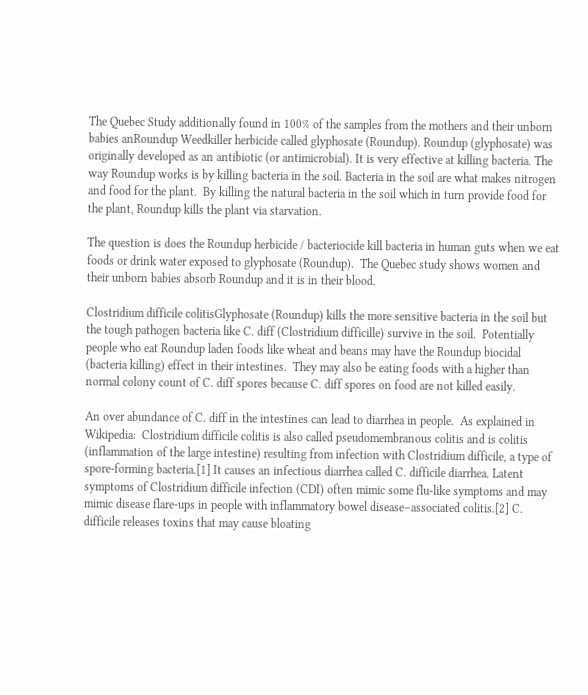The Quebec Study additionally found in 100% of the samples from the mothers and their unborn babies anRoundup Weedkiller herbicide called glyphosate (Roundup). Roundup (glyphosate) was originally developed as an antibiotic (or antimicrobial). It is very effective at killing bacteria. The way Roundup works is by killing bacteria in the soil. Bacteria in the soil are what makes nitrogen and food for the plant.  By killing the natural bacteria in the soil which in turn provide food for the plant, Roundup kills the plant via starvation.

The question is does the Roundup herbicide / bacteriocide kill bacteria in human guts when we eat foods or drink water exposed to glyphosate (Roundup).  The Quebec study shows women and their unborn babies absorb Roundup and it is in their blood.

Clostridium difficile colitisGlyphosate (Roundup) kills the more sensitive bacteria in the soil but the tough pathogen bacteria like C. diff (Clostridium difficille) survive in the soil.  Potentially people who eat Roundup laden foods like wheat and beans may have the Roundup biocidal (bacteria killing) effect in their intestines.  They may also be eating foods with a higher than normal colony count of C. diff spores because C. diff spores on food are not killed easily.

An over abundance of C. diff in the intestines can lead to diarrhea in people.  As explained in Wikipedia:  Clostridium difficile colitis is also called pseudomembranous colitis and is colitis (inflammation of the large intestine) resulting from infection with Clostridium difficile, a type of spore-forming bacteria.[1] It causes an infectious diarrhea called C. difficile diarrhea. Latent symptoms of Clostridium difficile infection (CDI) often mimic some flu-like symptoms and may mimic disease flare-ups in people with inflammatory bowel disease–associated colitis.[2] C. difficile releases toxins that may cause bloating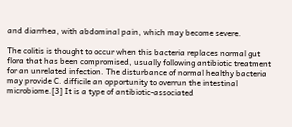and diarrhea, with abdominal pain, which may become severe.

The colitis is thought to occur when this bacteria replaces normal gut flora that has been compromised, usually following antibiotic treatment for an unrelated infection. The disturbance of normal healthy bacteria may provide C. difficile an opportunity to overrun the intestinal microbiome.[3] It is a type of antibiotic-associated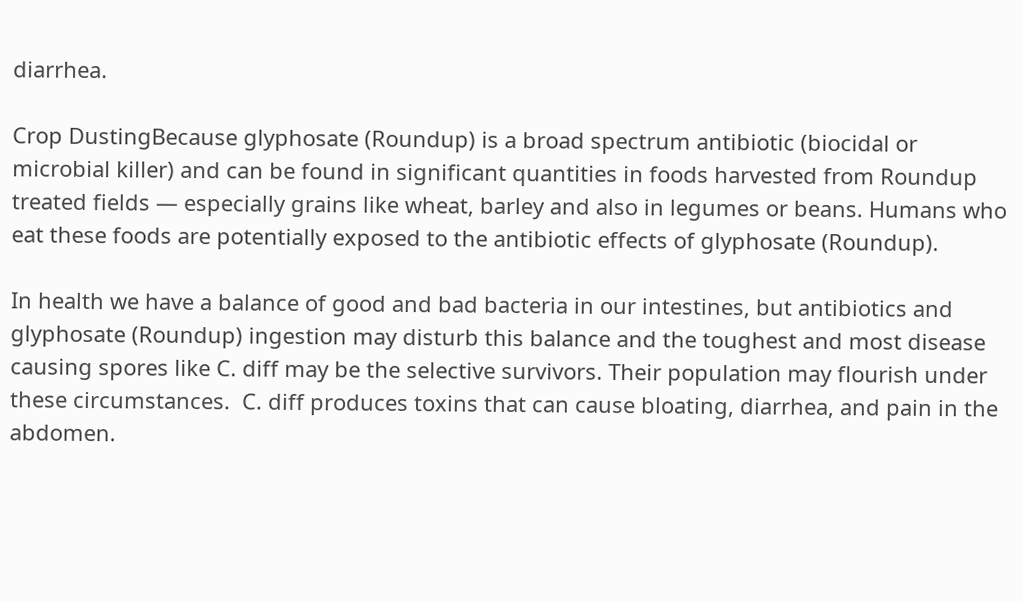diarrhea.

Crop DustingBecause glyphosate (Roundup) is a broad spectrum antibiotic (biocidal or microbial killer) and can be found in significant quantities in foods harvested from Roundup treated fields — especially grains like wheat, barley and also in legumes or beans. Humans who eat these foods are potentially exposed to the antibiotic effects of glyphosate (Roundup).

In health we have a balance of good and bad bacteria in our intestines, but antibiotics and glyphosate (Roundup) ingestion may disturb this balance and the toughest and most disease causing spores like C. diff may be the selective survivors. Their population may flourish under these circumstances.  C. diff produces toxins that can cause bloating, diarrhea, and pain in the abdomen.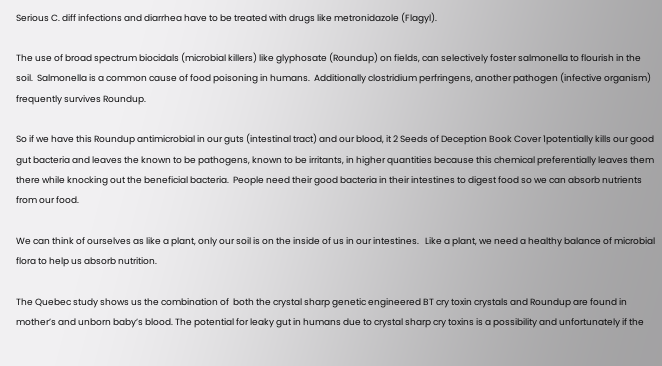Serious C. diff infections and diarrhea have to be treated with drugs like metronidazole (Flagyl).

The use of broad spectrum biocidals (microbial killers) like glyphosate (Roundup) on fields, can selectively foster salmonella to flourish in the soil.  Salmonella is a common cause of food poisoning in humans.  Additionally clostridium perfringens, another pathogen (infective organism) frequently survives Roundup.

So if we have this Roundup antimicrobial in our guts (intestinal tract) and our blood, it 2 Seeds of Deception Book Cover 1potentially kills our good gut bacteria and leaves the known to be pathogens, known to be irritants, in higher quantities because this chemical preferentially leaves them there while knocking out the beneficial bacteria.  People need their good bacteria in their intestines to digest food so we can absorb nutrients from our food.

We can think of ourselves as like a plant, only our soil is on the inside of us in our intestines.   Like a plant, we need a healthy balance of microbial flora to help us absorb nutrition.

The Quebec study shows us the combination of  both the crystal sharp genetic engineered BT cry toxin crystals and Roundup are found in mother’s and unborn baby’s blood. The potential for leaky gut in humans due to crystal sharp cry toxins is a possibility and unfortunately if the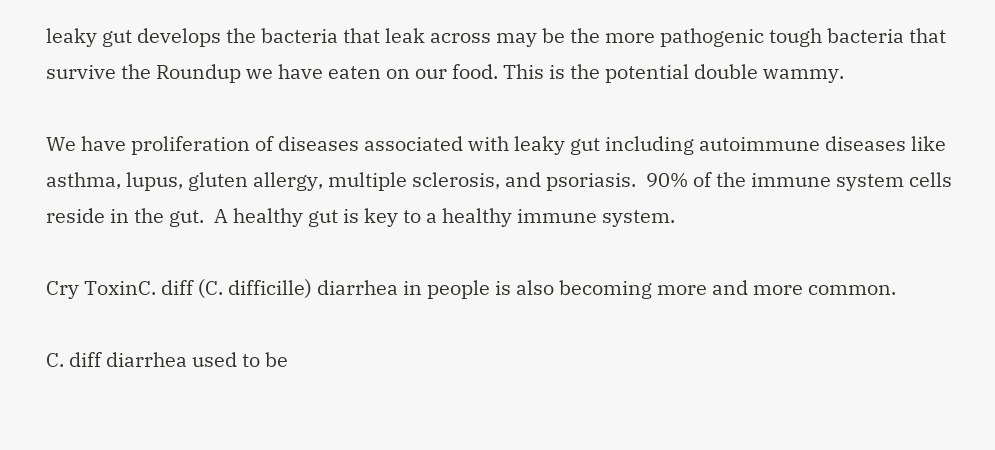leaky gut develops the bacteria that leak across may be the more pathogenic tough bacteria that survive the Roundup we have eaten on our food. This is the potential double wammy.

We have proliferation of diseases associated with leaky gut including autoimmune diseases like asthma, lupus, gluten allergy, multiple sclerosis, and psoriasis.  90% of the immune system cells reside in the gut.  A healthy gut is key to a healthy immune system.

Cry ToxinC. diff (C. difficille) diarrhea in people is also becoming more and more common.

C. diff diarrhea used to be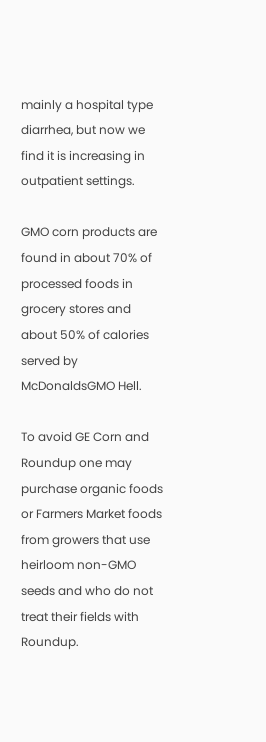mainly a hospital type diarrhea, but now we find it is increasing in outpatient settings.

GMO corn products are found in about 70% of processed foods in grocery stores and about 50% of calories served by McDonaldsGMO Hell.

To avoid GE Corn and Roundup one may purchase organic foods or Farmers Market foods from growers that use heirloom non-GMO seeds and who do not treat their fields with Roundup.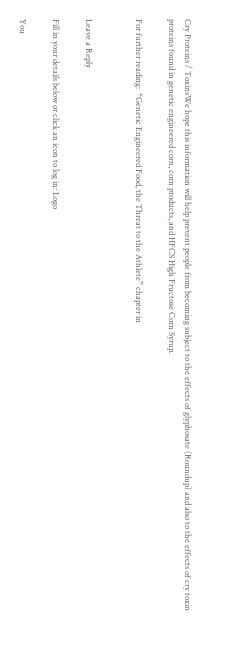Cry Proteins / ToxinsWe hope this information will help prevent people from becoming subject to the effects of glyphosate (Roundup) and also to the effects of cry toxin proteins found in genetic engineered corn, corn products, and HFCS High Fructose Corn Syrup.

For further reading:  “Genetic Engineered Food, the Threat to the Athlete” chapter in


Leave a Reply

Fill in your details below or click an icon to log in: Logo

You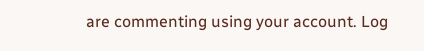are commenting using your account. Log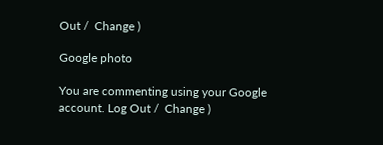Out /  Change )

Google photo

You are commenting using your Google account. Log Out /  Change )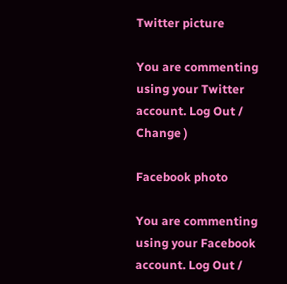Twitter picture

You are commenting using your Twitter account. Log Out /  Change )

Facebook photo

You are commenting using your Facebook account. Log Out /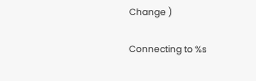Change )

Connecting to %s